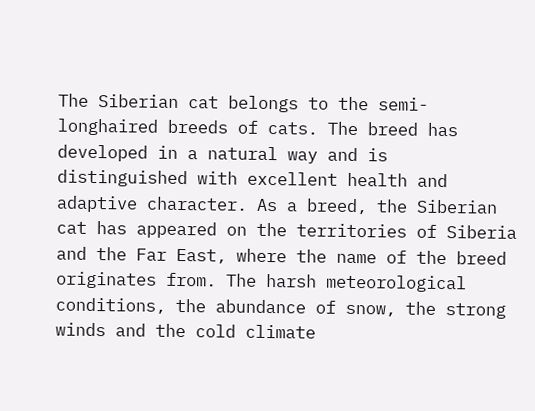The Siberian cat belongs to the semi-longhaired breeds of cats. The breed has developed in a natural way and is distinguished with excellent health and adaptive character. As a breed, the Siberian cat has appeared on the territories of Siberia and the Far East, where the name of the breed originates from. The harsh meteorological conditions, the abundance of snow, the strong winds and the cold climate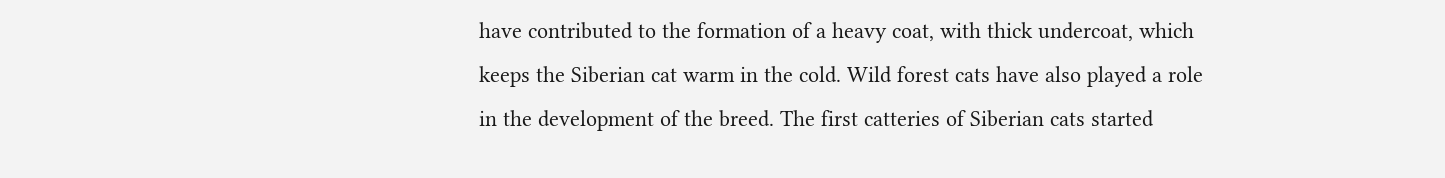have contributed to the formation of a heavy coat, with thick undercoat, which keeps the Siberian cat warm in the cold. Wild forest cats have also played a role in the development of the breed. The first catteries of Siberian cats started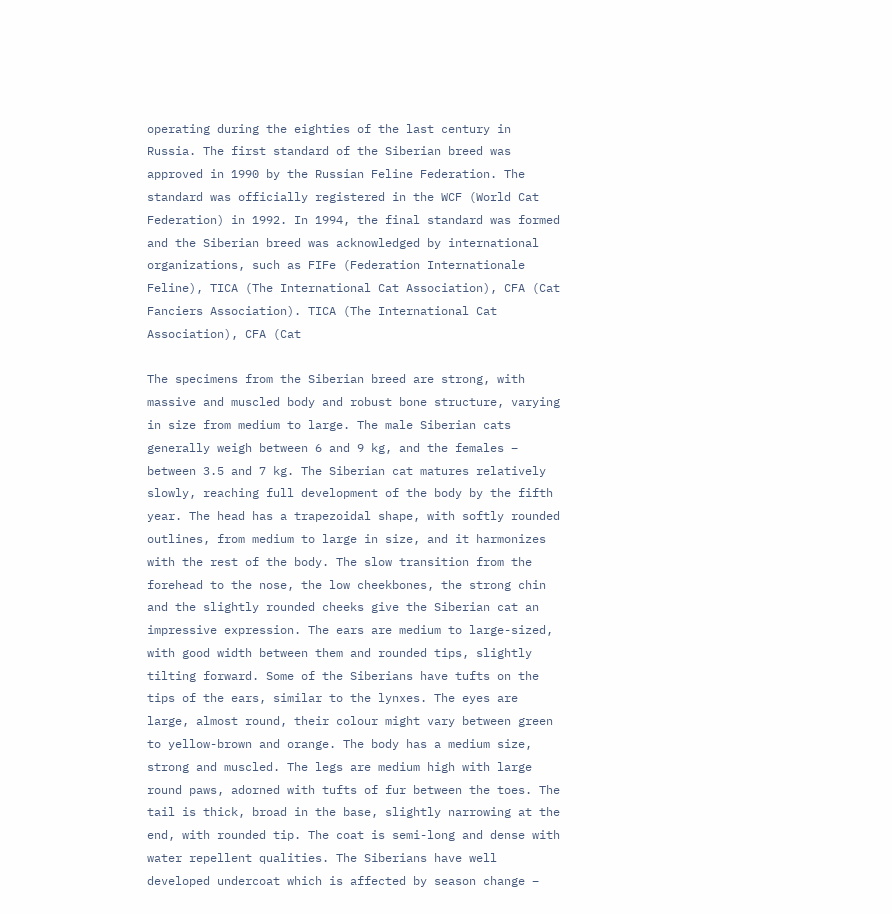operating during the eighties of the last century in Russia. The first standard of the Siberian breed was approved in 1990 by the Russian Feline Federation. The standard was officially registered in the WCF (World Cat Federation) in 1992. In 1994, the final standard was formed and the Siberian breed was acknowledged by international organizations, such as FIFe (Federation Internationale Feline), TICA (The International Cat Association), CFA (Cat Fanciers Association). TICA (The International Cat Association), CFA (Cat

The specimens from the Siberian breed are strong, with massive and muscled body and robust bone structure, varying in size from medium to large. The male Siberian cats generally weigh between 6 and 9 kg, and the females – between 3.5 and 7 kg. The Siberian cat matures relatively slowly, reaching full development of the body by the fifth year. The head has a trapezoidal shape, with softly rounded outlines, from medium to large in size, and it harmonizes with the rest of the body. The slow transition from the forehead to the nose, the low cheekbones, the strong chin and the slightly rounded cheeks give the Siberian cat an impressive expression. The ears are medium to large-sized, with good width between them and rounded tips, slightly tilting forward. Some of the Siberians have tufts on the tips of the ears, similar to the lynxes. The eyes are large, almost round, their colour might vary between green to yellow-brown and orange. The body has a medium size, strong and muscled. The legs are medium high with large round paws, adorned with tufts of fur between the toes. The tail is thick, broad in the base, slightly narrowing at the end, with rounded tip. The coat is semi-long and dense with water repellent qualities. The Siberians have well developed undercoat which is affected by season change –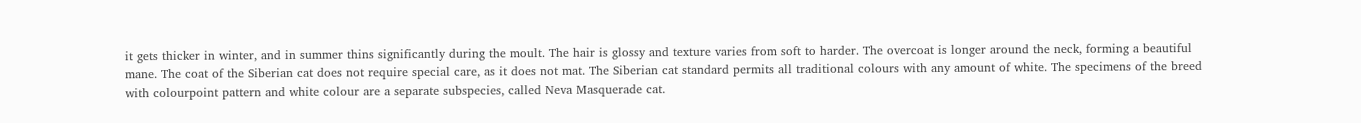it gets thicker in winter, and in summer thins significantly during the moult. The hair is glossy and texture varies from soft to harder. The overcoat is longer around the neck, forming a beautiful mane. The coat of the Siberian cat does not require special care, as it does not mat. The Siberian cat standard permits all traditional colours with any amount of white. The specimens of the breed with colourpoint pattern and white colour are a separate subspecies, called Neva Masquerade cat.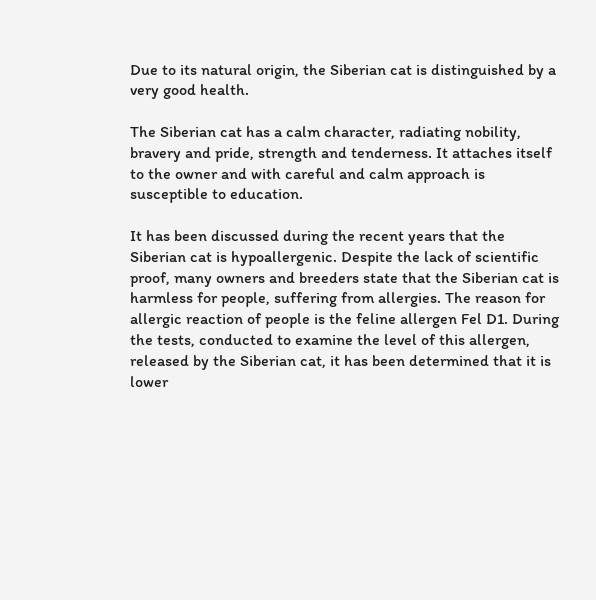Due to its natural origin, the Siberian cat is distinguished by a very good health.

The Siberian cat has a calm character, radiating nobility, bravery and pride, strength and tenderness. It attaches itself to the owner and with careful and calm approach is susceptible to education.

It has been discussed during the recent years that the Siberian cat is hypoallergenic. Despite the lack of scientific proof, many owners and breeders state that the Siberian cat is harmless for people, suffering from allergies. The reason for allergic reaction of people is the feline allergen Fel D1. During the tests, conducted to examine the level of this allergen, released by the Siberian cat, it has been determined that it is lower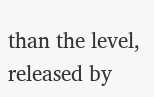than the level, released by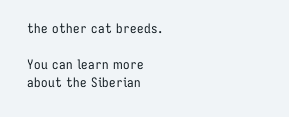the other cat breeds.

You can learn more about the Siberian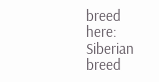breed here: Siberian breed